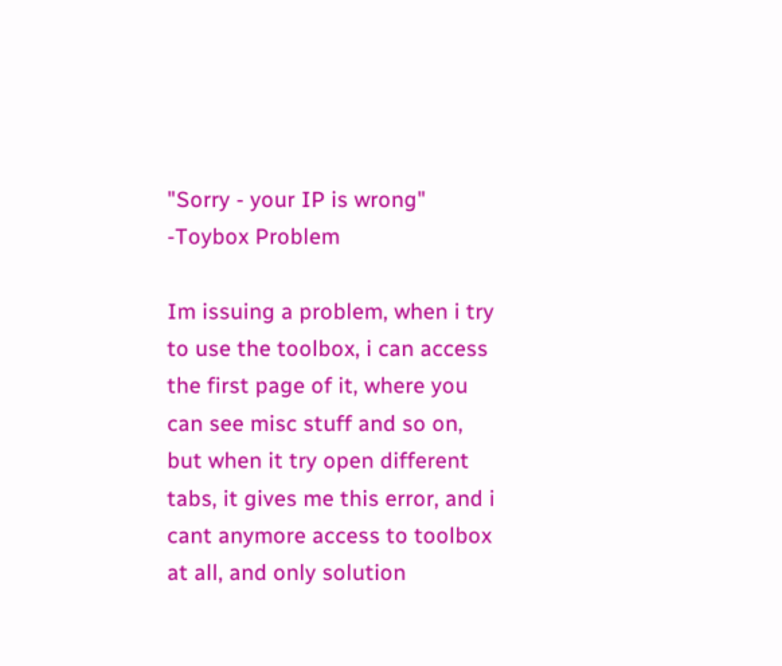"Sorry - your IP is wrong" -Toybox Problem

Im issuing a problem, when i try to use the toolbox, i can access the first page of it, where you can see misc stuff and so on, but when it try open different tabs, it gives me this error, and i cant anymore access to toolbox at all, and only solution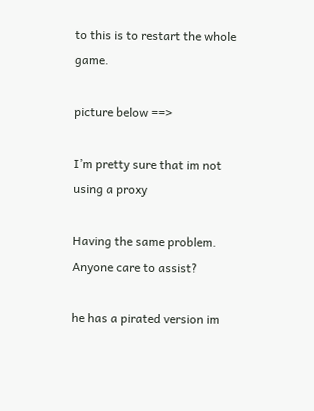to this is to restart the whole game.

picture below ==>

I’m pretty sure that im not using a proxy

Having the same problem. Anyone care to assist?

he has a pirated version im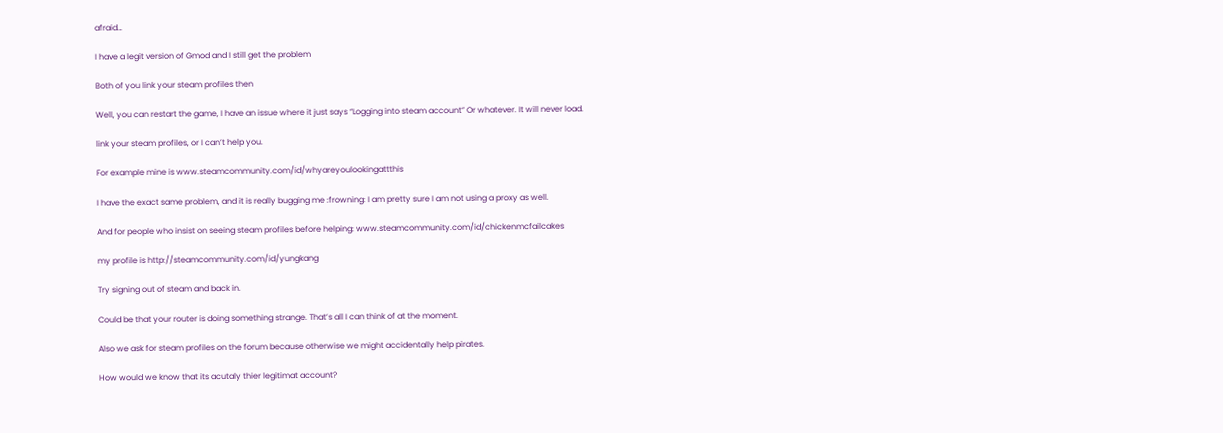afraid…

I have a legit version of Gmod and I still get the problem

Both of you link your steam profiles then

Well, you can restart the game, I have an issue where it just says “Logging into steam account” Or whatever. It will never load.

link your steam profiles, or I can’t help you.

For example mine is www.steamcommunity.com/id/whyareyoulookingattthis

I have the exact same problem, and it is really bugging me :frowning: I am pretty sure I am not using a proxy as well.

And for people who insist on seeing steam profiles before helping: www.steamcommunity.com/id/chickenmcfailcakes

my profile is http://steamcommunity.com/id/yungkang

Try signing out of steam and back in.

Could be that your router is doing something strange. That’s all I can think of at the moment.

Also we ask for steam profiles on the forum because otherwise we might accidentally help pirates.

How would we know that its acutaly thier legitimat account?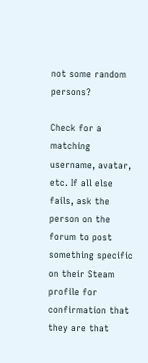not some random persons?

Check for a matching username, avatar, etc. If all else fails, ask the person on the forum to post something specific on their Steam profile for confirmation that they are that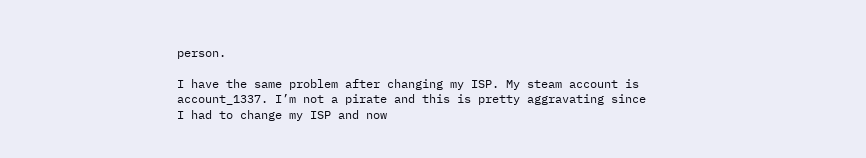person.

I have the same problem after changing my ISP. My steam account is account_1337. I’m not a pirate and this is pretty aggravating since I had to change my ISP and now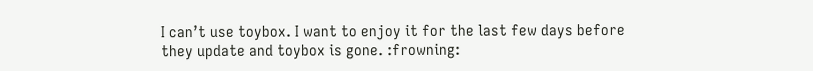I can’t use toybox. I want to enjoy it for the last few days before they update and toybox is gone. :frowning: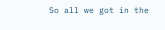So all we got in the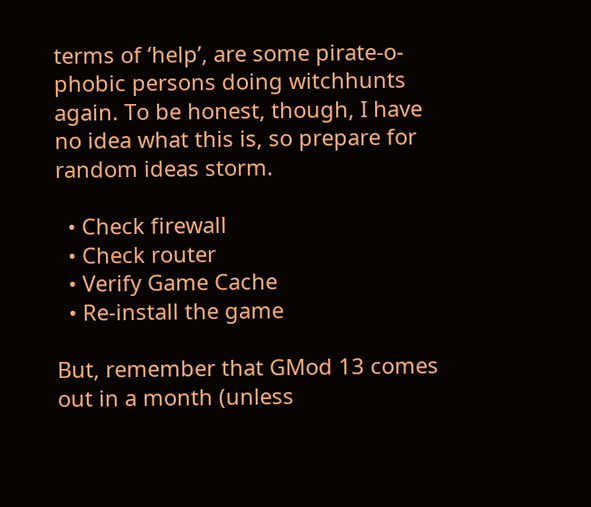terms of ‘help’, are some pirate-o-phobic persons doing witchhunts again. To be honest, though, I have no idea what this is, so prepare for random ideas storm.

  • Check firewall
  • Check router
  • Verify Game Cache
  • Re-install the game

But, remember that GMod 13 comes out in a month (unless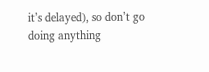it’s delayed), so don’t go doing anything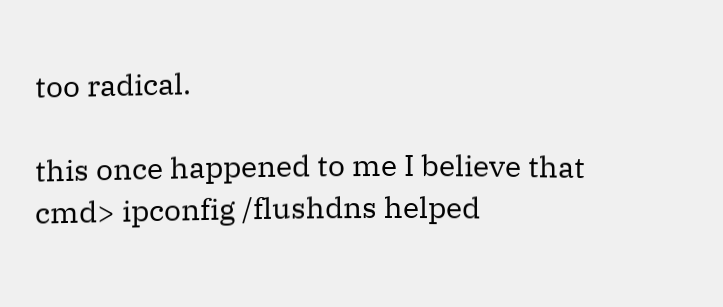too radical.

this once happened to me I believe that cmd> ipconfig /flushdns helped